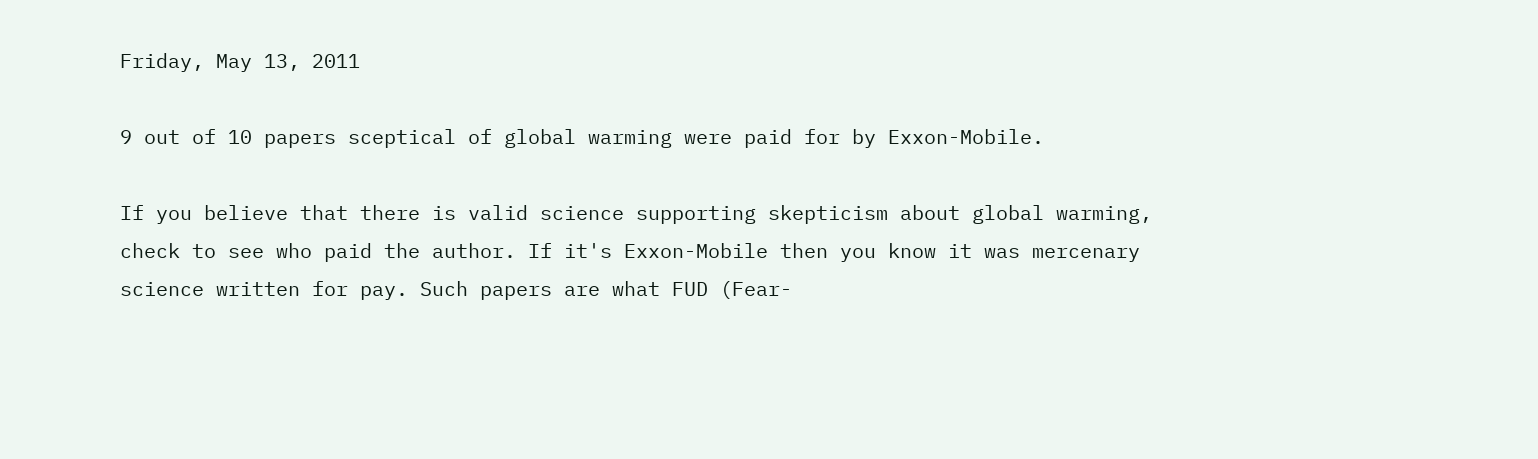Friday, May 13, 2011

9 out of 10 papers sceptical of global warming were paid for by Exxon-Mobile.

If you believe that there is valid science supporting skepticism about global warming, check to see who paid the author. If it's Exxon-Mobile then you know it was mercenary science written for pay. Such papers are what FUD (Fear-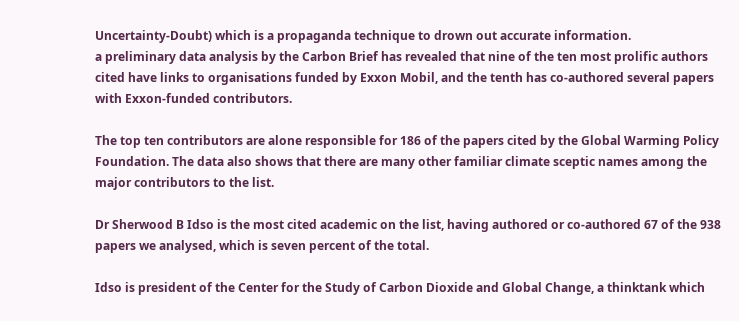Uncertainty-Doubt) which is a propaganda technique to drown out accurate information.
a preliminary data analysis by the Carbon Brief has revealed that nine of the ten most prolific authors cited have links to organisations funded by Exxon Mobil, and the tenth has co-authored several papers with Exxon-funded contributors.

The top ten contributors are alone responsible for 186 of the papers cited by the Global Warming Policy Foundation. The data also shows that there are many other familiar climate sceptic names among the major contributors to the list.

Dr Sherwood B Idso is the most cited academic on the list, having authored or co-authored 67 of the 938 papers we analysed, which is seven percent of the total.

Idso is president of the Center for the Study of Carbon Dioxide and Global Change, a thinktank which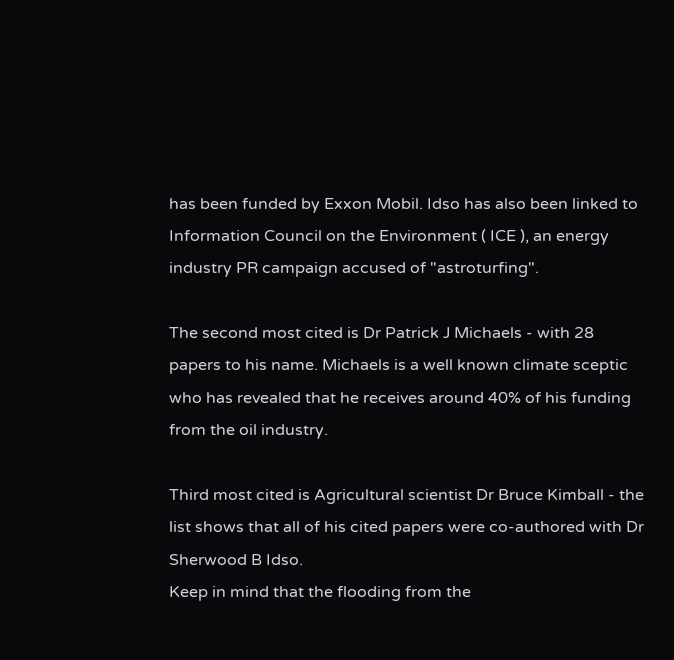has been funded by Exxon Mobil. Idso has also been linked to Information Council on the Environment ( ICE ), an energy industry PR campaign accused of "astroturfing".

The second most cited is Dr Patrick J Michaels - with 28 papers to his name. Michaels is a well known climate sceptic who has revealed that he receives around 40% of his funding from the oil industry.

Third most cited is Agricultural scientist Dr Bruce Kimball - the list shows that all of his cited papers were co-authored with Dr Sherwood B Idso.
Keep in mind that the flooding from the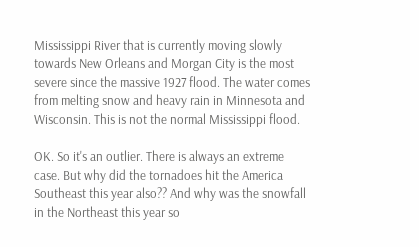Mississippi River that is currently moving slowly towards New Orleans and Morgan City is the most severe since the massive 1927 flood. The water comes from melting snow and heavy rain in Minnesota and Wisconsin. This is not the normal Mississippi flood.

OK. So it's an outlier. There is always an extreme case. But why did the tornadoes hit the America Southeast this year also?? And why was the snowfall in the Northeast this year so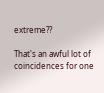extreme??

That's an awful lot of coincidences for one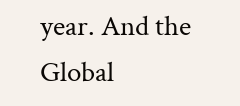year. And the Global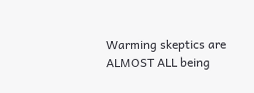Warming skeptics are ALMOST ALL being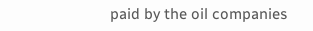paid by the oil companies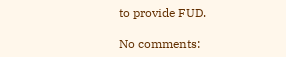to provide FUD.

No comments: